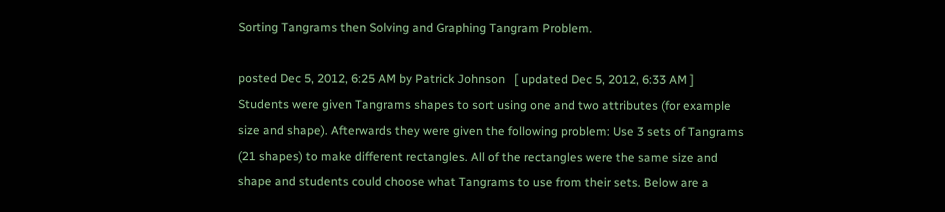Sorting Tangrams then Solving and Graphing Tangram Problem.

posted Dec 5, 2012, 6:25 AM by Patrick Johnson   [ updated Dec 5, 2012, 6:33 AM ]
Students were given Tangrams shapes to sort using one and two attributes (for example size and shape). Afterwards they were given the following problem: Use 3 sets of Tangrams (21 shapes) to make different rectangles. All of the rectangles were the same size and shape and students could choose what Tangrams to use from their sets. Below are a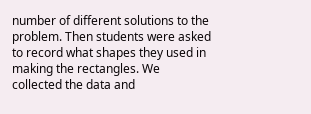number of different solutions to the problem. Then students were asked to record what shapes they used in making the rectangles. We collected the data and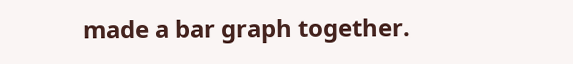made a bar graph together.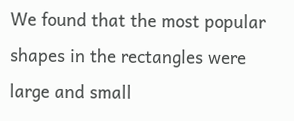We found that the most popular shapes in the rectangles were large and small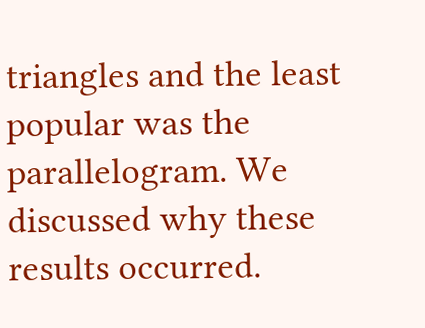triangles and the least popular was the parallelogram. We discussed why these results occurred.